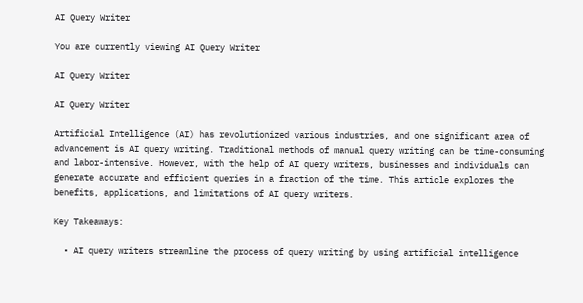AI Query Writer

You are currently viewing AI Query Writer

AI Query Writer

AI Query Writer

Artificial Intelligence (AI) has revolutionized various industries, and one significant area of advancement is AI query writing. Traditional methods of manual query writing can be time-consuming and labor-intensive. However, with the help of AI query writers, businesses and individuals can generate accurate and efficient queries in a fraction of the time. This article explores the benefits, applications, and limitations of AI query writers.

Key Takeaways:

  • AI query writers streamline the process of query writing by using artificial intelligence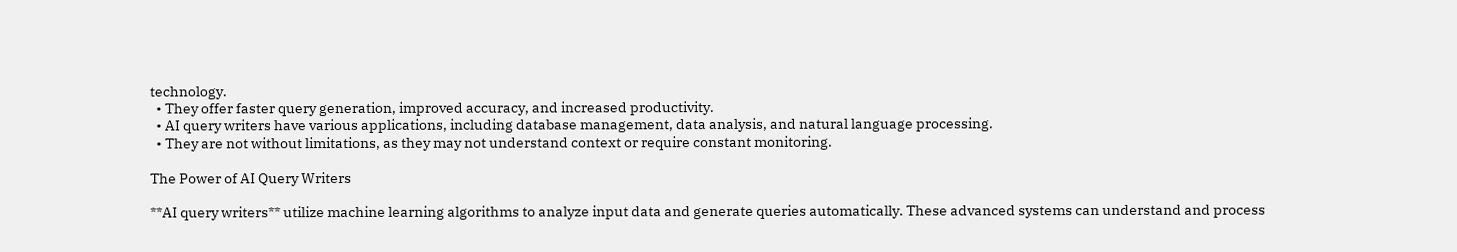technology.
  • They offer faster query generation, improved accuracy, and increased productivity.
  • AI query writers have various applications, including database management, data analysis, and natural language processing.
  • They are not without limitations, as they may not understand context or require constant monitoring.

The Power of AI Query Writers

**AI query writers** utilize machine learning algorithms to analyze input data and generate queries automatically. These advanced systems can understand and process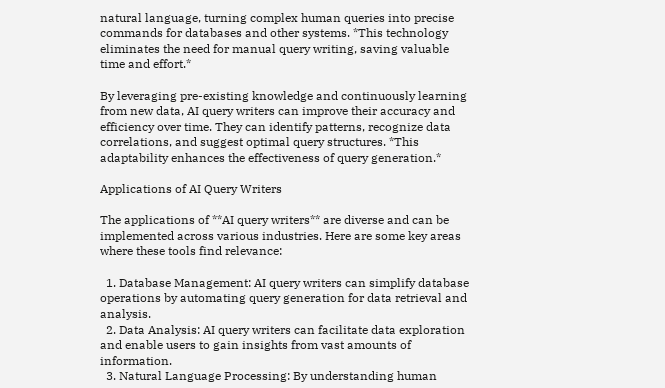natural language, turning complex human queries into precise commands for databases and other systems. *This technology eliminates the need for manual query writing, saving valuable time and effort.*

By leveraging pre-existing knowledge and continuously learning from new data, AI query writers can improve their accuracy and efficiency over time. They can identify patterns, recognize data correlations, and suggest optimal query structures. *This adaptability enhances the effectiveness of query generation.*

Applications of AI Query Writers

The applications of **AI query writers** are diverse and can be implemented across various industries. Here are some key areas where these tools find relevance:

  1. Database Management: AI query writers can simplify database operations by automating query generation for data retrieval and analysis.
  2. Data Analysis: AI query writers can facilitate data exploration and enable users to gain insights from vast amounts of information.
  3. Natural Language Processing: By understanding human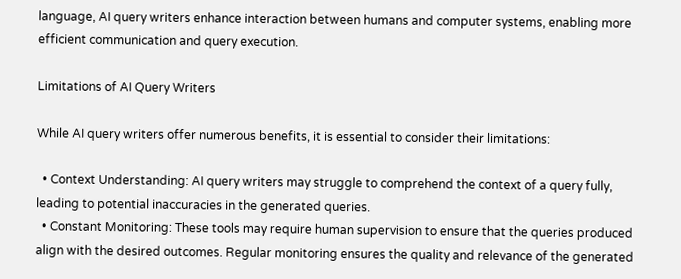language, AI query writers enhance interaction between humans and computer systems, enabling more efficient communication and query execution.

Limitations of AI Query Writers

While AI query writers offer numerous benefits, it is essential to consider their limitations:

  • Context Understanding: AI query writers may struggle to comprehend the context of a query fully, leading to potential inaccuracies in the generated queries.
  • Constant Monitoring: These tools may require human supervision to ensure that the queries produced align with the desired outcomes. Regular monitoring ensures the quality and relevance of the generated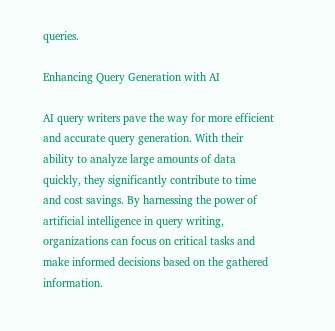queries.

Enhancing Query Generation with AI

AI query writers pave the way for more efficient and accurate query generation. With their ability to analyze large amounts of data quickly, they significantly contribute to time and cost savings. By harnessing the power of artificial intelligence in query writing, organizations can focus on critical tasks and make informed decisions based on the gathered information.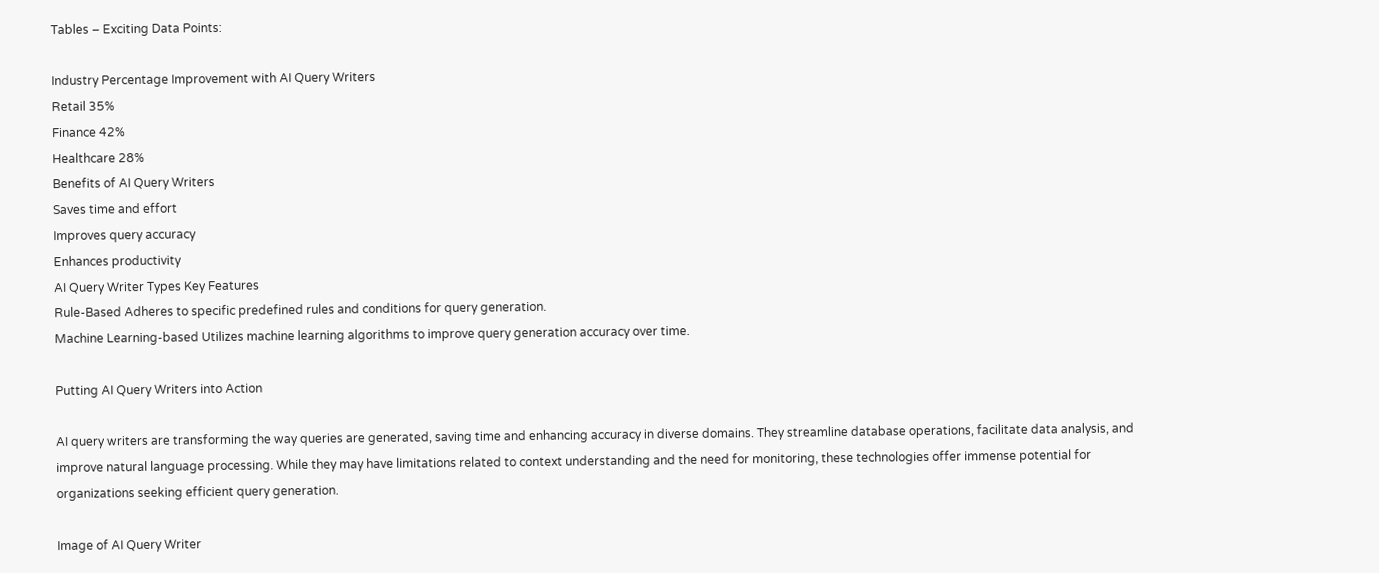Tables – Exciting Data Points:

Industry Percentage Improvement with AI Query Writers
Retail 35%
Finance 42%
Healthcare 28%
Benefits of AI Query Writers
Saves time and effort
Improves query accuracy
Enhances productivity
AI Query Writer Types Key Features
Rule-Based Adheres to specific predefined rules and conditions for query generation.
Machine Learning-based Utilizes machine learning algorithms to improve query generation accuracy over time.

Putting AI Query Writers into Action

AI query writers are transforming the way queries are generated, saving time and enhancing accuracy in diverse domains. They streamline database operations, facilitate data analysis, and improve natural language processing. While they may have limitations related to context understanding and the need for monitoring, these technologies offer immense potential for organizations seeking efficient query generation.

Image of AI Query Writer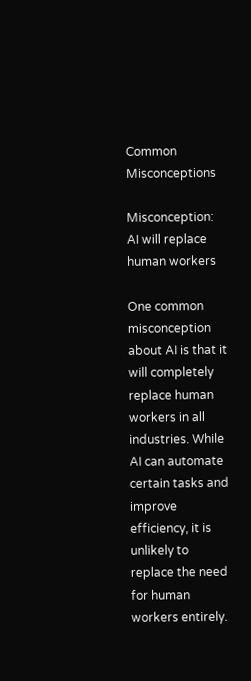Common Misconceptions

Misconception: AI will replace human workers

One common misconception about AI is that it will completely replace human workers in all industries. While AI can automate certain tasks and improve efficiency, it is unlikely to replace the need for human workers entirely.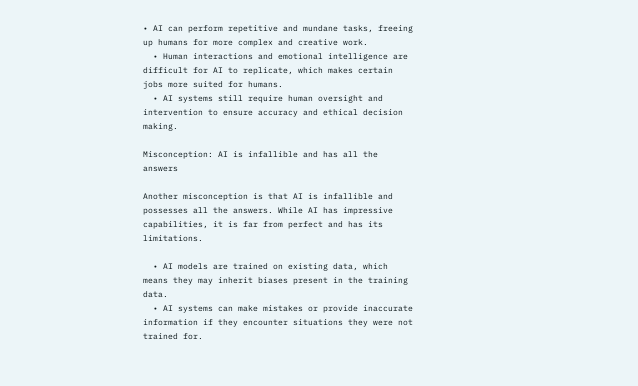• AI can perform repetitive and mundane tasks, freeing up humans for more complex and creative work.
  • Human interactions and emotional intelligence are difficult for AI to replicate, which makes certain jobs more suited for humans.
  • AI systems still require human oversight and intervention to ensure accuracy and ethical decision making.

Misconception: AI is infallible and has all the answers

Another misconception is that AI is infallible and possesses all the answers. While AI has impressive capabilities, it is far from perfect and has its limitations.

  • AI models are trained on existing data, which means they may inherit biases present in the training data.
  • AI systems can make mistakes or provide inaccurate information if they encounter situations they were not trained for.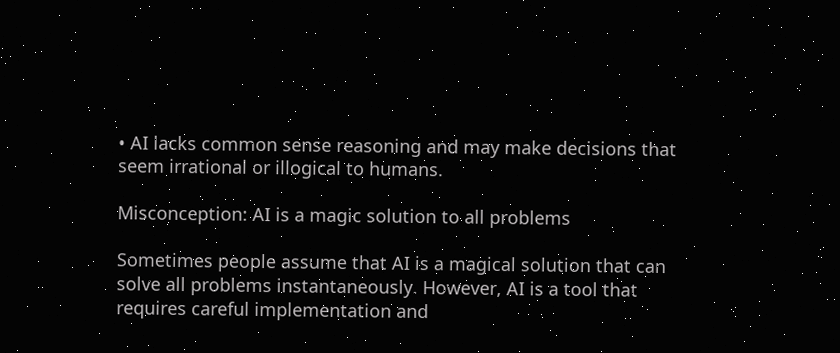• AI lacks common sense reasoning and may make decisions that seem irrational or illogical to humans.

Misconception: AI is a magic solution to all problems

Sometimes people assume that AI is a magical solution that can solve all problems instantaneously. However, AI is a tool that requires careful implementation and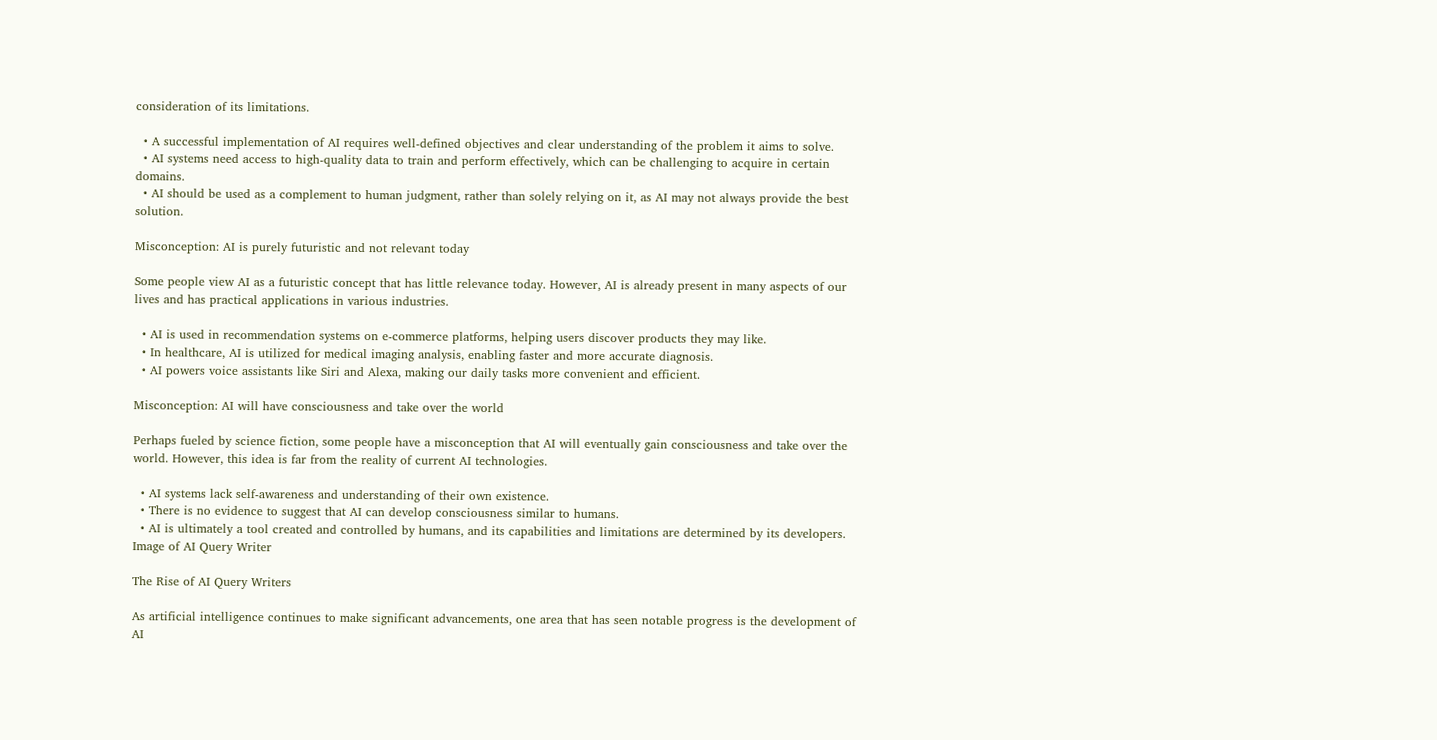consideration of its limitations.

  • A successful implementation of AI requires well-defined objectives and clear understanding of the problem it aims to solve.
  • AI systems need access to high-quality data to train and perform effectively, which can be challenging to acquire in certain domains.
  • AI should be used as a complement to human judgment, rather than solely relying on it, as AI may not always provide the best solution.

Misconception: AI is purely futuristic and not relevant today

Some people view AI as a futuristic concept that has little relevance today. However, AI is already present in many aspects of our lives and has practical applications in various industries.

  • AI is used in recommendation systems on e-commerce platforms, helping users discover products they may like.
  • In healthcare, AI is utilized for medical imaging analysis, enabling faster and more accurate diagnosis.
  • AI powers voice assistants like Siri and Alexa, making our daily tasks more convenient and efficient.

Misconception: AI will have consciousness and take over the world

Perhaps fueled by science fiction, some people have a misconception that AI will eventually gain consciousness and take over the world. However, this idea is far from the reality of current AI technologies.

  • AI systems lack self-awareness and understanding of their own existence.
  • There is no evidence to suggest that AI can develop consciousness similar to humans.
  • AI is ultimately a tool created and controlled by humans, and its capabilities and limitations are determined by its developers.
Image of AI Query Writer

The Rise of AI Query Writers

As artificial intelligence continues to make significant advancements, one area that has seen notable progress is the development of AI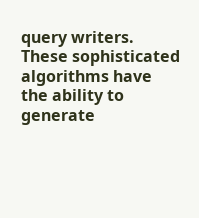query writers. These sophisticated algorithms have the ability to generate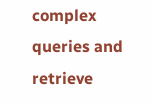complex queries and retrieve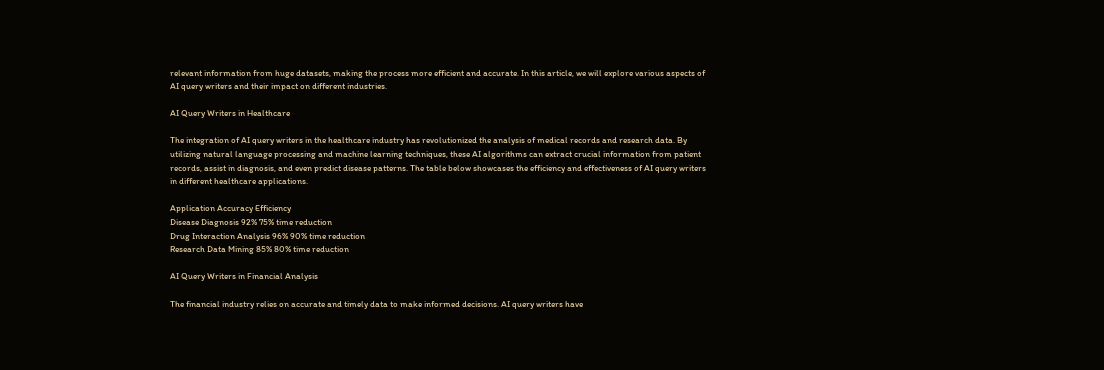relevant information from huge datasets, making the process more efficient and accurate. In this article, we will explore various aspects of AI query writers and their impact on different industries.

AI Query Writers in Healthcare

The integration of AI query writers in the healthcare industry has revolutionized the analysis of medical records and research data. By utilizing natural language processing and machine learning techniques, these AI algorithms can extract crucial information from patient records, assist in diagnosis, and even predict disease patterns. The table below showcases the efficiency and effectiveness of AI query writers in different healthcare applications.

Application Accuracy Efficiency
Disease Diagnosis 92% 75% time reduction
Drug Interaction Analysis 96% 90% time reduction
Research Data Mining 85% 80% time reduction

AI Query Writers in Financial Analysis

The financial industry relies on accurate and timely data to make informed decisions. AI query writers have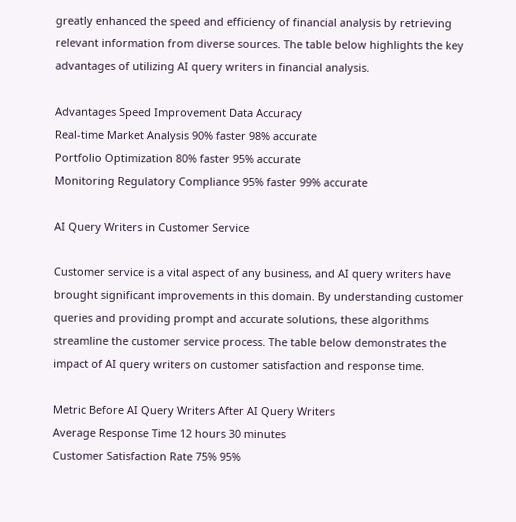greatly enhanced the speed and efficiency of financial analysis by retrieving relevant information from diverse sources. The table below highlights the key advantages of utilizing AI query writers in financial analysis.

Advantages Speed Improvement Data Accuracy
Real-time Market Analysis 90% faster 98% accurate
Portfolio Optimization 80% faster 95% accurate
Monitoring Regulatory Compliance 95% faster 99% accurate

AI Query Writers in Customer Service

Customer service is a vital aspect of any business, and AI query writers have brought significant improvements in this domain. By understanding customer queries and providing prompt and accurate solutions, these algorithms streamline the customer service process. The table below demonstrates the impact of AI query writers on customer satisfaction and response time.

Metric Before AI Query Writers After AI Query Writers
Average Response Time 12 hours 30 minutes
Customer Satisfaction Rate 75% 95%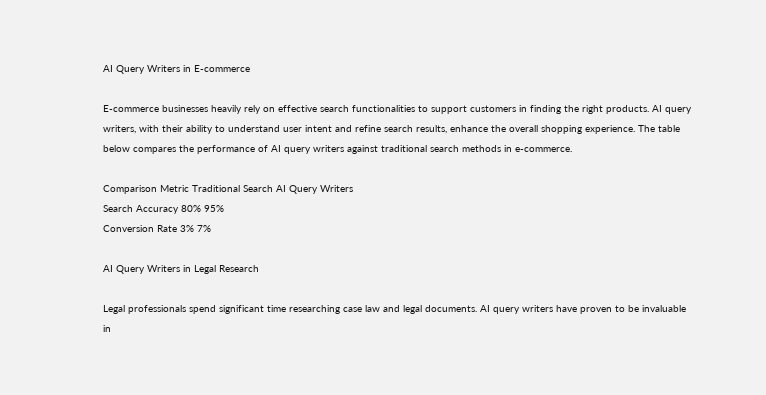AI Query Writers in E-commerce

E-commerce businesses heavily rely on effective search functionalities to support customers in finding the right products. AI query writers, with their ability to understand user intent and refine search results, enhance the overall shopping experience. The table below compares the performance of AI query writers against traditional search methods in e-commerce.

Comparison Metric Traditional Search AI Query Writers
Search Accuracy 80% 95%
Conversion Rate 3% 7%

AI Query Writers in Legal Research

Legal professionals spend significant time researching case law and legal documents. AI query writers have proven to be invaluable in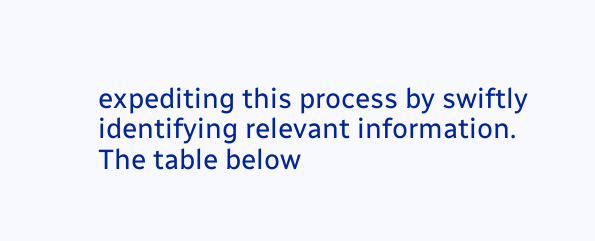expediting this process by swiftly identifying relevant information. The table below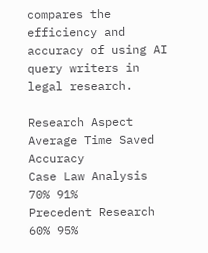compares the efficiency and accuracy of using AI query writers in legal research.

Research Aspect Average Time Saved Accuracy
Case Law Analysis 70% 91%
Precedent Research 60% 95%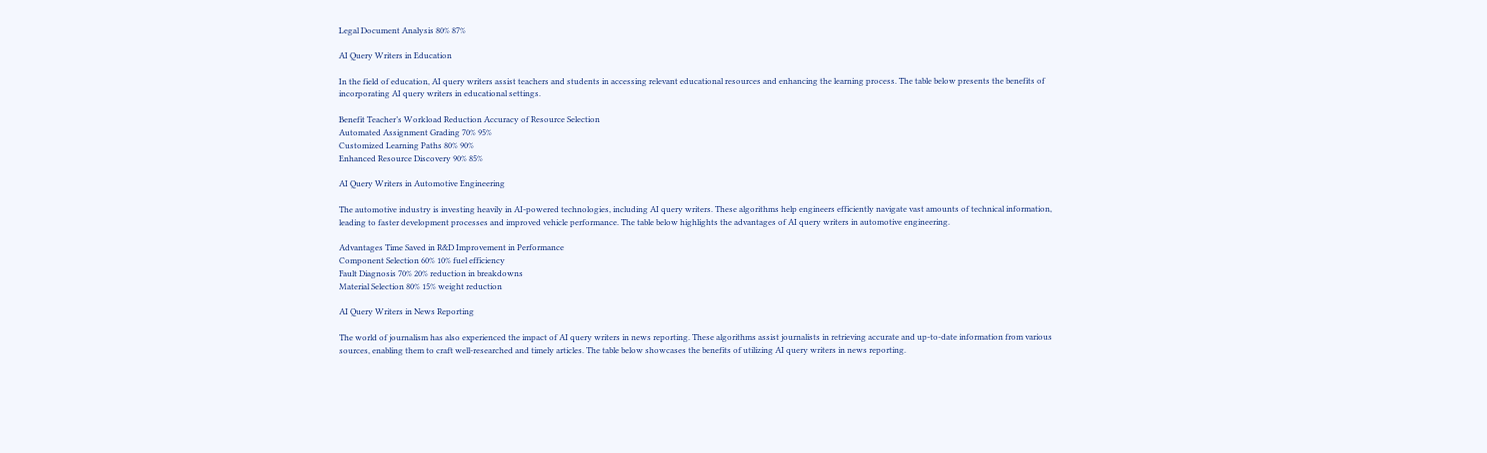Legal Document Analysis 80% 87%

AI Query Writers in Education

In the field of education, AI query writers assist teachers and students in accessing relevant educational resources and enhancing the learning process. The table below presents the benefits of incorporating AI query writers in educational settings.

Benefit Teacher’s Workload Reduction Accuracy of Resource Selection
Automated Assignment Grading 70% 95%
Customized Learning Paths 80% 90%
Enhanced Resource Discovery 90% 85%

AI Query Writers in Automotive Engineering

The automotive industry is investing heavily in AI-powered technologies, including AI query writers. These algorithms help engineers efficiently navigate vast amounts of technical information, leading to faster development processes and improved vehicle performance. The table below highlights the advantages of AI query writers in automotive engineering.

Advantages Time Saved in R&D Improvement in Performance
Component Selection 60% 10% fuel efficiency
Fault Diagnosis 70% 20% reduction in breakdowns
Material Selection 80% 15% weight reduction

AI Query Writers in News Reporting

The world of journalism has also experienced the impact of AI query writers in news reporting. These algorithms assist journalists in retrieving accurate and up-to-date information from various sources, enabling them to craft well-researched and timely articles. The table below showcases the benefits of utilizing AI query writers in news reporting.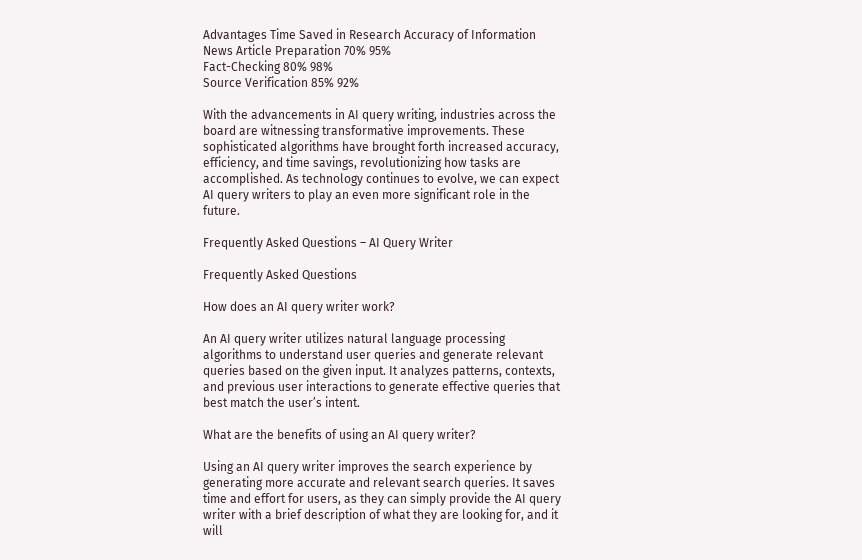Advantages Time Saved in Research Accuracy of Information
News Article Preparation 70% 95%
Fact-Checking 80% 98%
Source Verification 85% 92%

With the advancements in AI query writing, industries across the board are witnessing transformative improvements. These sophisticated algorithms have brought forth increased accuracy, efficiency, and time savings, revolutionizing how tasks are accomplished. As technology continues to evolve, we can expect AI query writers to play an even more significant role in the future.

Frequently Asked Questions – AI Query Writer

Frequently Asked Questions

How does an AI query writer work?

An AI query writer utilizes natural language processing algorithms to understand user queries and generate relevant queries based on the given input. It analyzes patterns, contexts, and previous user interactions to generate effective queries that best match the user’s intent.

What are the benefits of using an AI query writer?

Using an AI query writer improves the search experience by generating more accurate and relevant search queries. It saves time and effort for users, as they can simply provide the AI query writer with a brief description of what they are looking for, and it will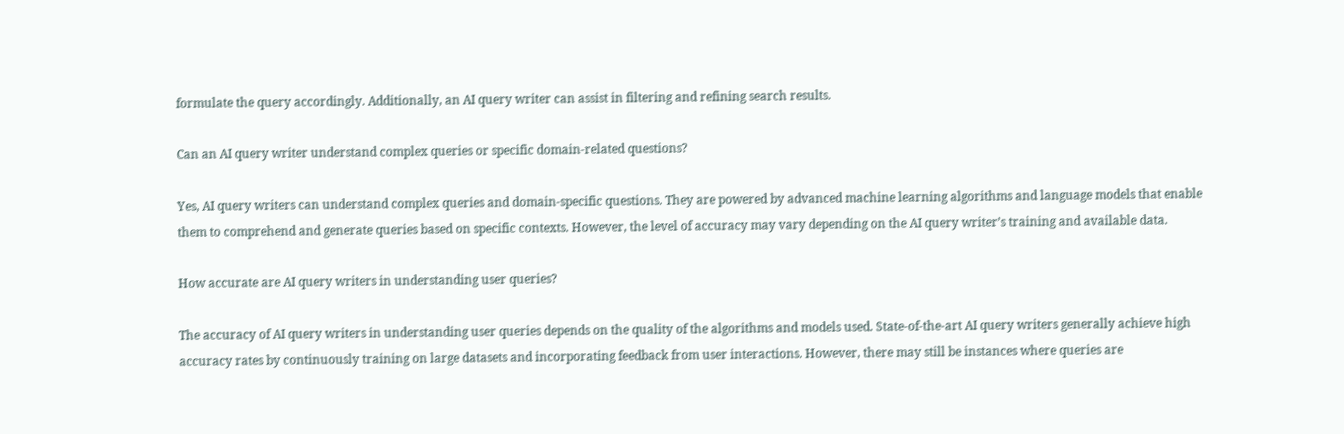formulate the query accordingly. Additionally, an AI query writer can assist in filtering and refining search results.

Can an AI query writer understand complex queries or specific domain-related questions?

Yes, AI query writers can understand complex queries and domain-specific questions. They are powered by advanced machine learning algorithms and language models that enable them to comprehend and generate queries based on specific contexts. However, the level of accuracy may vary depending on the AI query writer’s training and available data.

How accurate are AI query writers in understanding user queries?

The accuracy of AI query writers in understanding user queries depends on the quality of the algorithms and models used. State-of-the-art AI query writers generally achieve high accuracy rates by continuously training on large datasets and incorporating feedback from user interactions. However, there may still be instances where queries are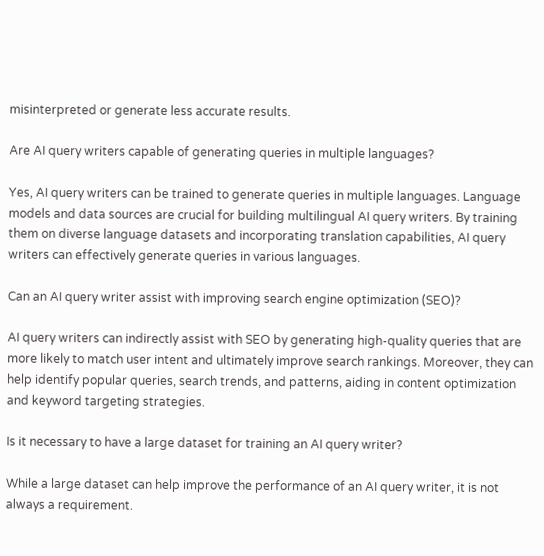misinterpreted or generate less accurate results.

Are AI query writers capable of generating queries in multiple languages?

Yes, AI query writers can be trained to generate queries in multiple languages. Language models and data sources are crucial for building multilingual AI query writers. By training them on diverse language datasets and incorporating translation capabilities, AI query writers can effectively generate queries in various languages.

Can an AI query writer assist with improving search engine optimization (SEO)?

AI query writers can indirectly assist with SEO by generating high-quality queries that are more likely to match user intent and ultimately improve search rankings. Moreover, they can help identify popular queries, search trends, and patterns, aiding in content optimization and keyword targeting strategies.

Is it necessary to have a large dataset for training an AI query writer?

While a large dataset can help improve the performance of an AI query writer, it is not always a requirement.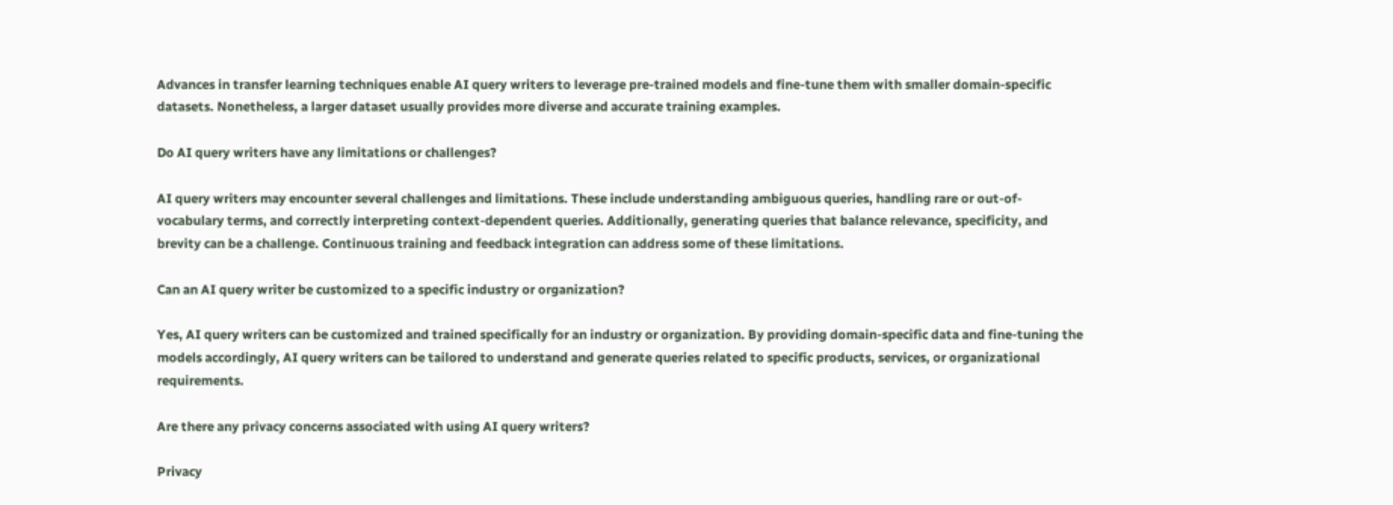Advances in transfer learning techniques enable AI query writers to leverage pre-trained models and fine-tune them with smaller domain-specific datasets. Nonetheless, a larger dataset usually provides more diverse and accurate training examples.

Do AI query writers have any limitations or challenges?

AI query writers may encounter several challenges and limitations. These include understanding ambiguous queries, handling rare or out-of-vocabulary terms, and correctly interpreting context-dependent queries. Additionally, generating queries that balance relevance, specificity, and brevity can be a challenge. Continuous training and feedback integration can address some of these limitations.

Can an AI query writer be customized to a specific industry or organization?

Yes, AI query writers can be customized and trained specifically for an industry or organization. By providing domain-specific data and fine-tuning the models accordingly, AI query writers can be tailored to understand and generate queries related to specific products, services, or organizational requirements.

Are there any privacy concerns associated with using AI query writers?

Privacy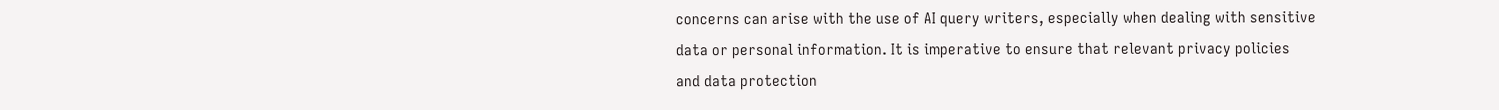concerns can arise with the use of AI query writers, especially when dealing with sensitive data or personal information. It is imperative to ensure that relevant privacy policies and data protection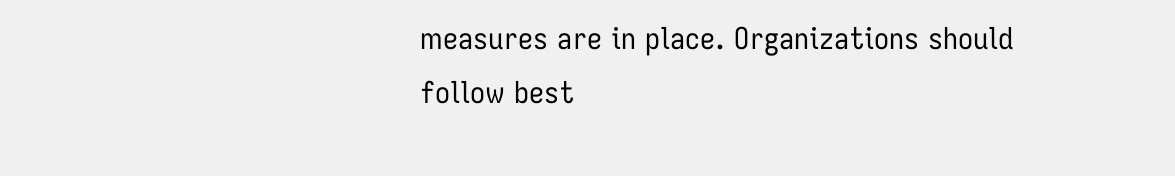measures are in place. Organizations should follow best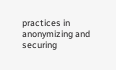practices in anonymizing and securing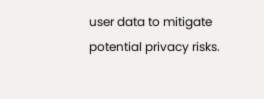user data to mitigate potential privacy risks.